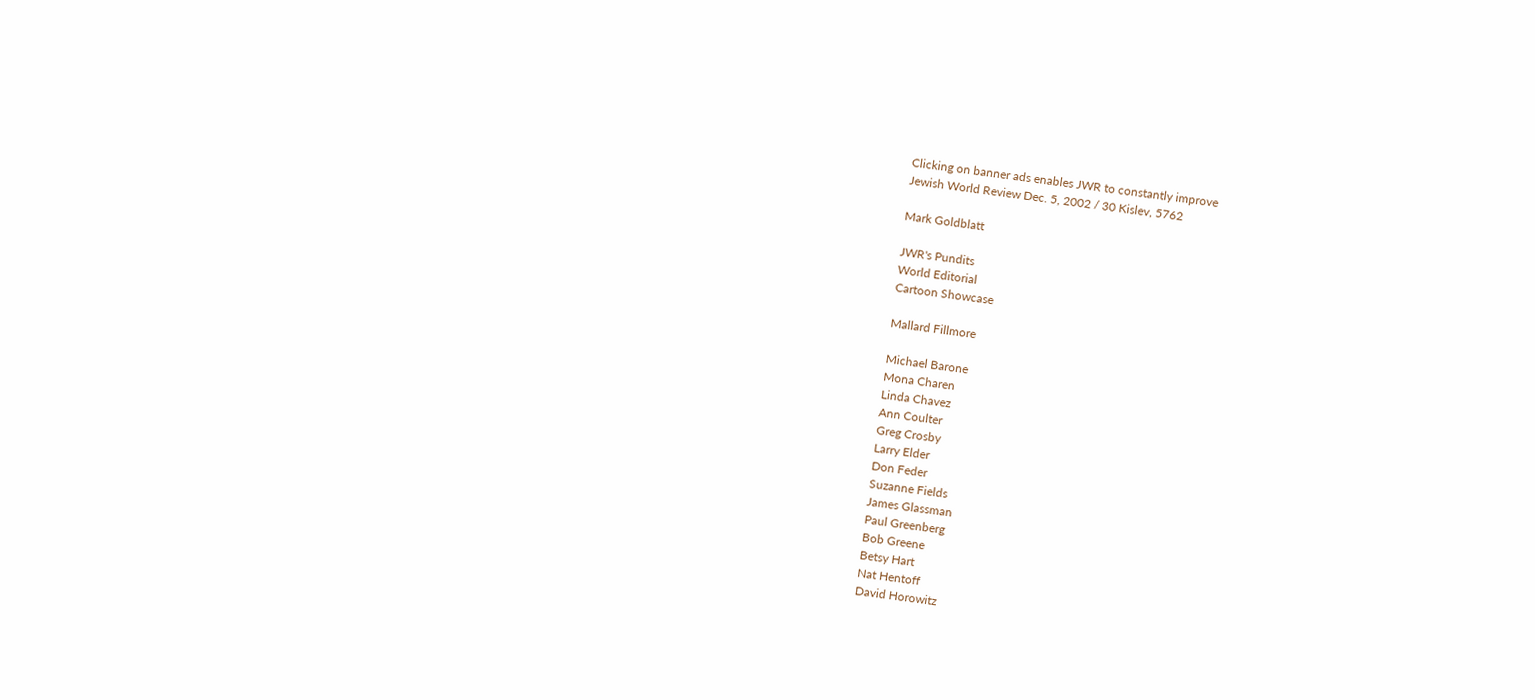Clicking on banner ads enables JWR to constantly improve
Jewish World Review Dec. 5, 2002 / 30 Kislev, 5762

Mark Goldblatt

JWR's Pundits
World Editorial
Cartoon Showcase

Mallard Fillmore

Michael Barone
Mona Charen
Linda Chavez
Ann Coulter
Greg Crosby
Larry Elder
Don Feder
Suzanne Fields
James Glassman
Paul Greenberg
Bob Greene
Betsy Hart
Nat Hentoff
David Horowitz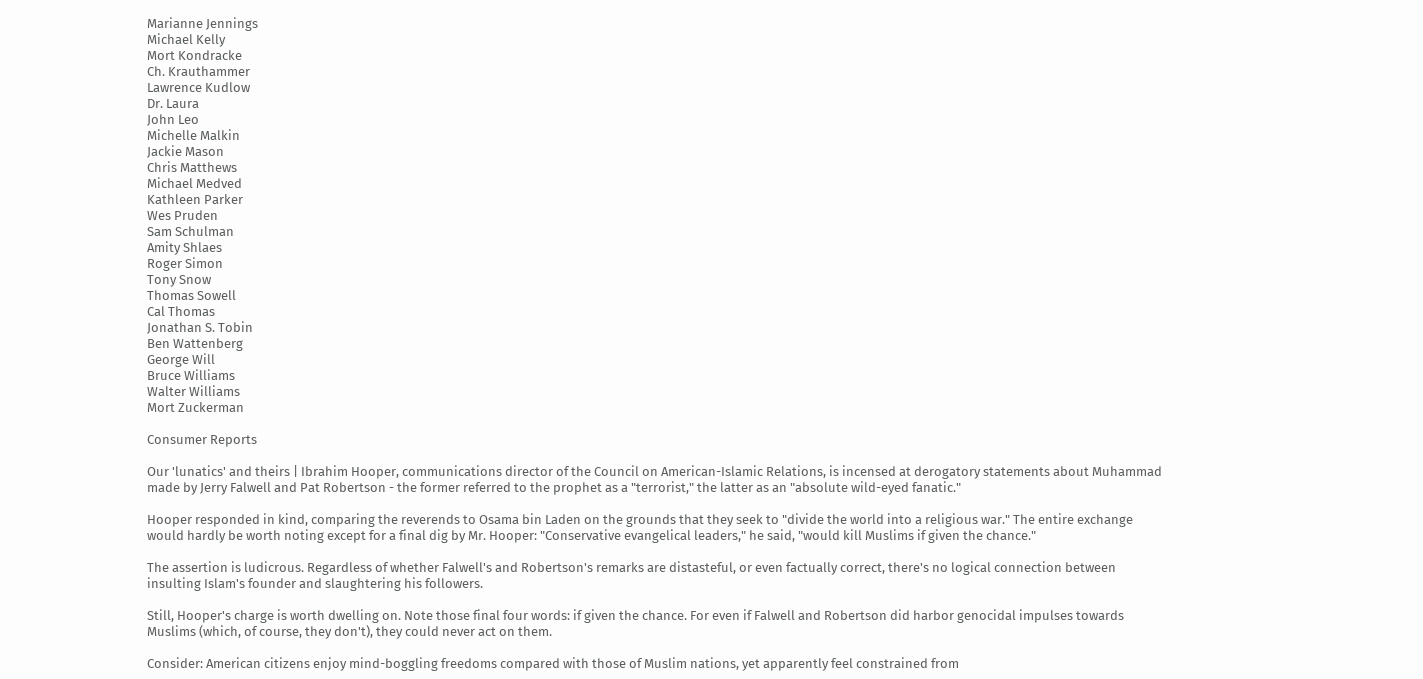Marianne Jennings
Michael Kelly
Mort Kondracke
Ch. Krauthammer
Lawrence Kudlow
Dr. Laura
John Leo
Michelle Malkin
Jackie Mason
Chris Matthews
Michael Medved
Kathleen Parker
Wes Pruden
Sam Schulman
Amity Shlaes
Roger Simon
Tony Snow
Thomas Sowell
Cal Thomas
Jonathan S. Tobin
Ben Wattenberg
George Will
Bruce Williams
Walter Williams
Mort Zuckerman

Consumer Reports

Our 'lunatics' and theirs | Ibrahim Hooper, communications director of the Council on American-Islamic Relations, is incensed at derogatory statements about Muhammad made by Jerry Falwell and Pat Robertson - the former referred to the prophet as a "terrorist," the latter as an "absolute wild-eyed fanatic."

Hooper responded in kind, comparing the reverends to Osama bin Laden on the grounds that they seek to "divide the world into a religious war." The entire exchange would hardly be worth noting except for a final dig by Mr. Hooper: "Conservative evangelical leaders," he said, "would kill Muslims if given the chance."

The assertion is ludicrous. Regardless of whether Falwell's and Robertson's remarks are distasteful, or even factually correct, there's no logical connection between insulting Islam's founder and slaughtering his followers.

Still, Hooper's charge is worth dwelling on. Note those final four words: if given the chance. For even if Falwell and Robertson did harbor genocidal impulses towards Muslims (which, of course, they don't), they could never act on them.

Consider: American citizens enjoy mind-boggling freedoms compared with those of Muslim nations, yet apparently feel constrained from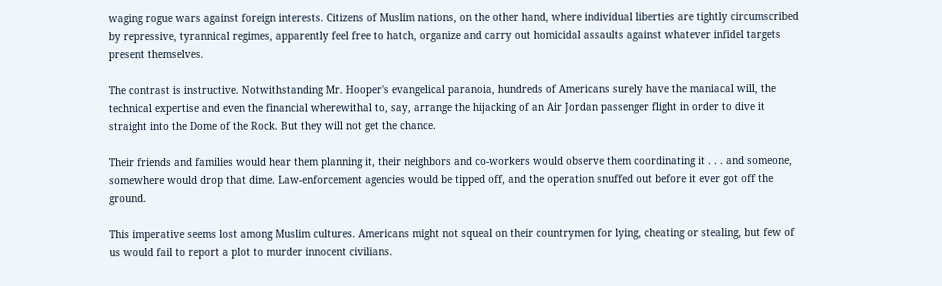waging rogue wars against foreign interests. Citizens of Muslim nations, on the other hand, where individual liberties are tightly circumscribed by repressive, tyrannical regimes, apparently feel free to hatch, organize and carry out homicidal assaults against whatever infidel targets present themselves.

The contrast is instructive. Notwithstanding Mr. Hooper's evangelical paranoia, hundreds of Americans surely have the maniacal will, the technical expertise and even the financial wherewithal to, say, arrange the hijacking of an Air Jordan passenger flight in order to dive it straight into the Dome of the Rock. But they will not get the chance.

Their friends and families would hear them planning it, their neighbors and co-workers would observe them coordinating it . . . and someone, somewhere would drop that dime. Law-enforcement agencies would be tipped off, and the operation snuffed out before it ever got off the ground.

This imperative seems lost among Muslim cultures. Americans might not squeal on their countrymen for lying, cheating or stealing, but few of us would fail to report a plot to murder innocent civilians.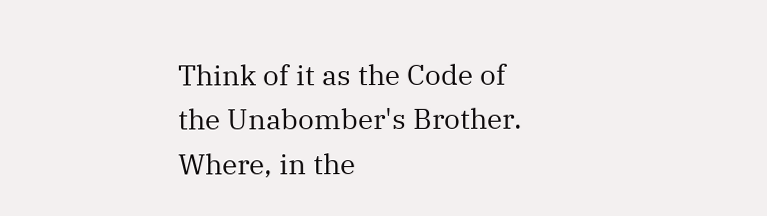Think of it as the Code of the Unabomber's Brother. Where, in the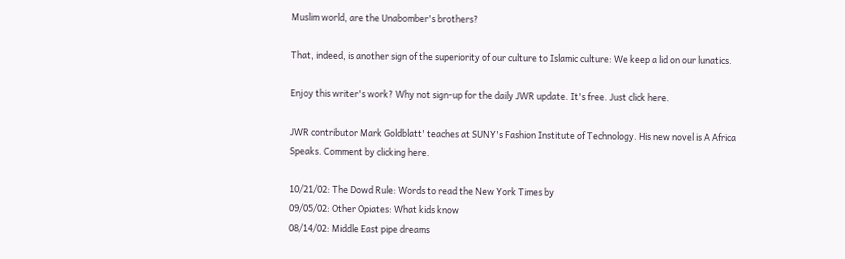Muslim world, are the Unabomber's brothers?

That, indeed, is another sign of the superiority of our culture to Islamic culture: We keep a lid on our lunatics.

Enjoy this writer's work? Why not sign-up for the daily JWR update. It's free. Just click here.

JWR contributor Mark Goldblatt' teaches at SUNY's Fashion Institute of Technology. His new novel is A Africa Speaks. Comment by clicking here.

10/21/02: The Dowd Rule: Words to read the New York Times by
09/05/02: Other Opiates: What kids know
08/14/02: Middle East pipe dreams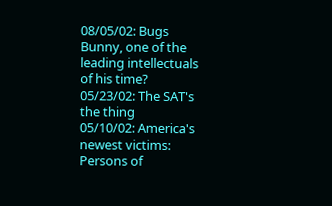08/05/02: Bugs Bunny, one of the leading intellectuals of his time?
05/23/02: The SAT's the thing
05/10/02: America's newest victims: Persons of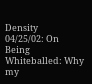Density
04/25/02: On Being Whiteballed: Why my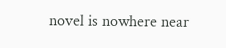novel is nowhere near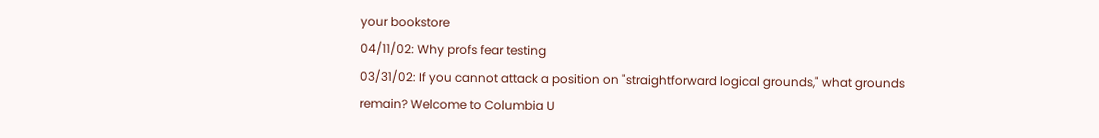your bookstore
04/11/02: Why profs fear testing
03/31/02: If you cannot attack a position on "straightforward logical grounds," what grounds remain? Welcome to Columbia U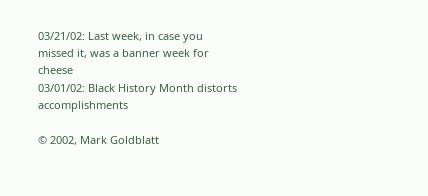03/21/02: Last week, in case you missed it, was a banner week for cheese
03/01/02: Black History Month distorts accomplishments

© 2002, Mark Goldblatt